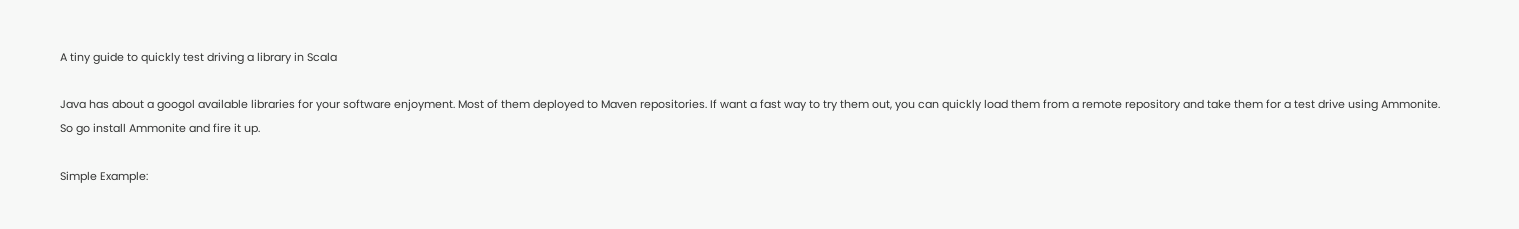A tiny guide to quickly test driving a library in Scala

Java has about a googol available libraries for your software enjoyment. Most of them deployed to Maven repositories. If want a fast way to try them out, you can quickly load them from a remote repository and take them for a test drive using Ammonite. So go install Ammonite and fire it up.

Simple Example: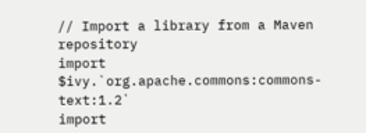// Import a library from a Maven repository
import $ivy.`org.apache.commons:commons-text:1.2`
import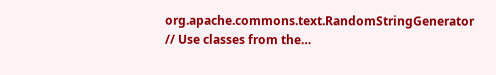org.apache.commons.text.RandomStringGenerator
// Use classes from the…